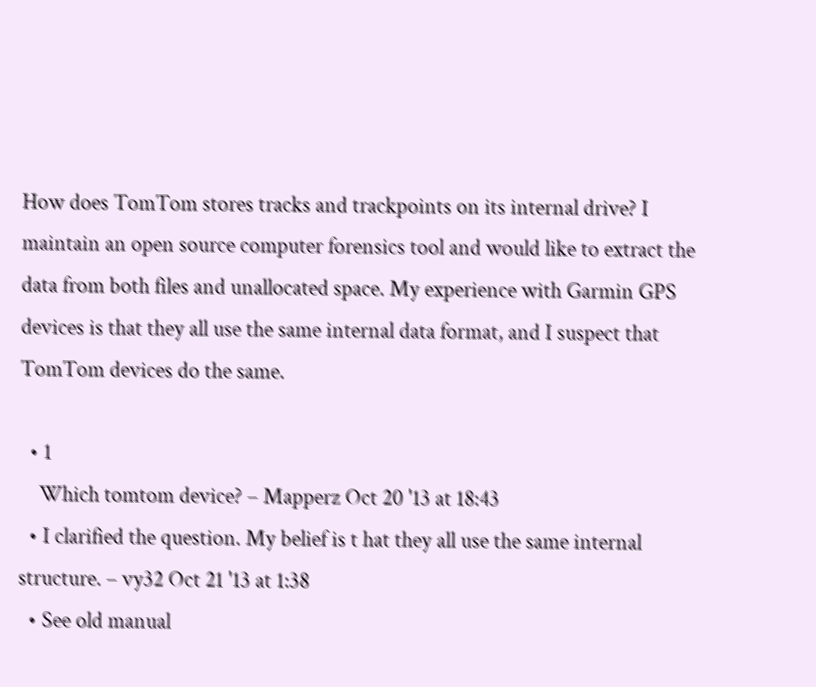How does TomTom stores tracks and trackpoints on its internal drive? I maintain an open source computer forensics tool and would like to extract the data from both files and unallocated space. My experience with Garmin GPS devices is that they all use the same internal data format, and I suspect that TomTom devices do the same.

  • 1
    Which tomtom device? – Mapperz Oct 20 '13 at 18:43
  • I clarified the question. My belief is t hat they all use the same internal structure. – vy32 Oct 21 '13 at 1:38
  • See old manual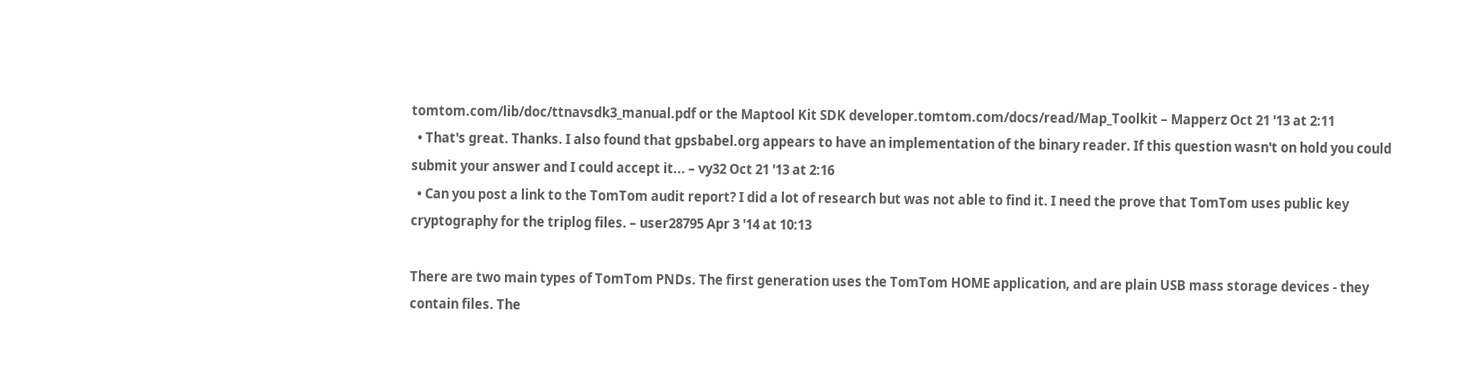tomtom.com/lib/doc/ttnavsdk3_manual.pdf or the Maptool Kit SDK developer.tomtom.com/docs/read/Map_Toolkit – Mapperz Oct 21 '13 at 2:11
  • That's great. Thanks. I also found that gpsbabel.org appears to have an implementation of the binary reader. If this question wasn't on hold you could submit your answer and I could accept it... – vy32 Oct 21 '13 at 2:16
  • Can you post a link to the TomTom audit report? I did a lot of research but was not able to find it. I need the prove that TomTom uses public key cryptography for the triplog files. – user28795 Apr 3 '14 at 10:13

There are two main types of TomTom PNDs. The first generation uses the TomTom HOME application, and are plain USB mass storage devices - they contain files. The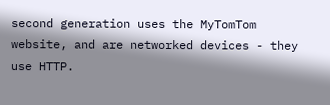second generation uses the MyTomTom website, and are networked devices - they use HTTP.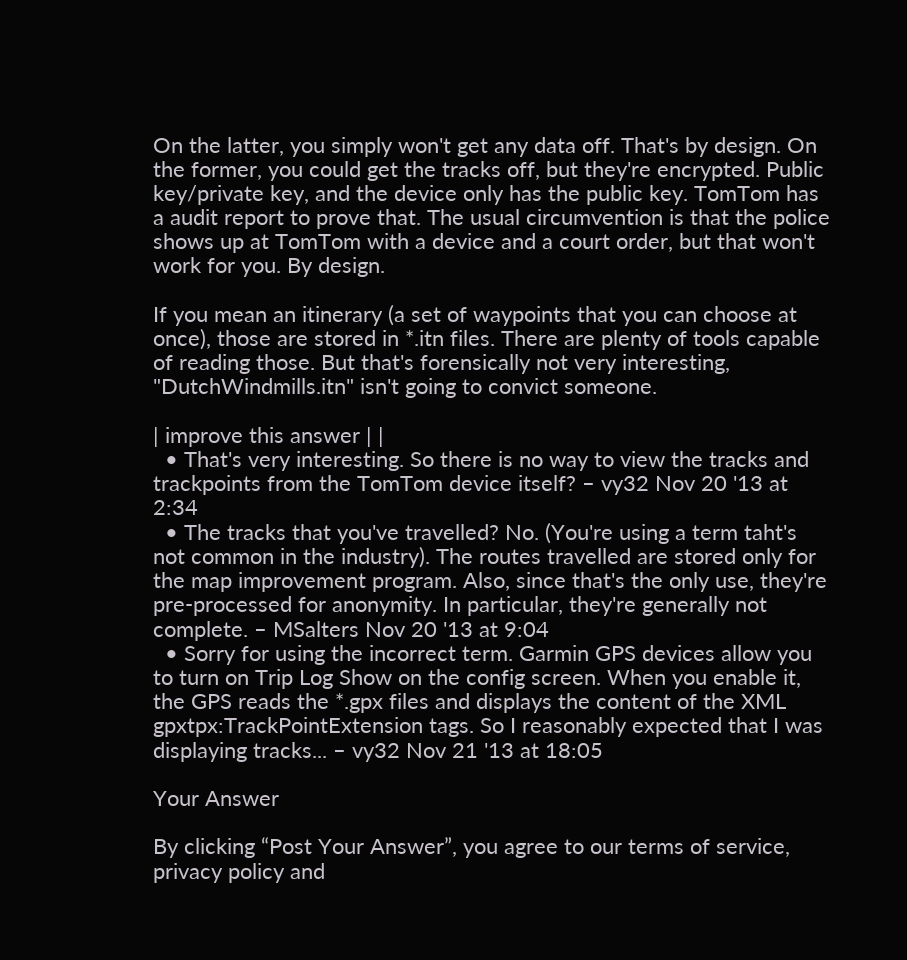On the latter, you simply won't get any data off. That's by design. On the former, you could get the tracks off, but they're encrypted. Public key/private key, and the device only has the public key. TomTom has a audit report to prove that. The usual circumvention is that the police shows up at TomTom with a device and a court order, but that won't work for you. By design.

If you mean an itinerary (a set of waypoints that you can choose at once), those are stored in *.itn files. There are plenty of tools capable of reading those. But that's forensically not very interesting, "DutchWindmills.itn" isn't going to convict someone.

| improve this answer | |
  • That's very interesting. So there is no way to view the tracks and trackpoints from the TomTom device itself? – vy32 Nov 20 '13 at 2:34
  • The tracks that you've travelled? No. (You're using a term taht's not common in the industry). The routes travelled are stored only for the map improvement program. Also, since that's the only use, they're pre-processed for anonymity. In particular, they're generally not complete. – MSalters Nov 20 '13 at 9:04
  • Sorry for using the incorrect term. Garmin GPS devices allow you to turn on Trip Log Show on the config screen. When you enable it, the GPS reads the *.gpx files and displays the content of the XML gpxtpx:TrackPointExtension tags. So I reasonably expected that I was displaying tracks... – vy32 Nov 21 '13 at 18:05

Your Answer

By clicking “Post Your Answer”, you agree to our terms of service, privacy policy and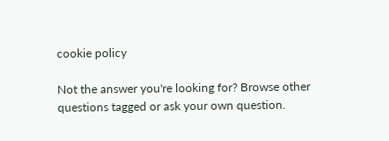cookie policy

Not the answer you're looking for? Browse other questions tagged or ask your own question.